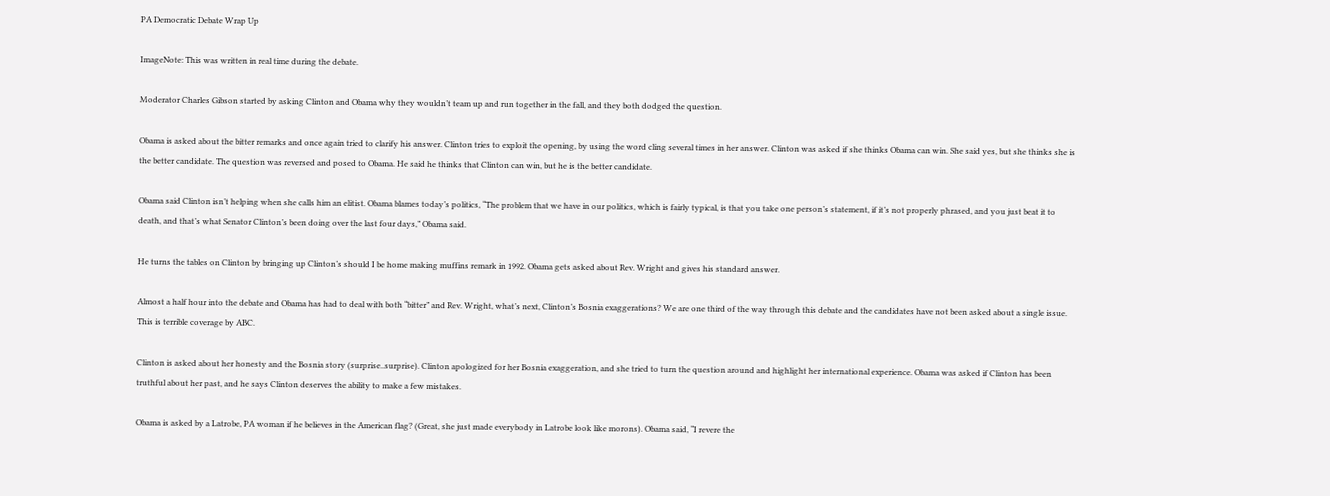PA Democratic Debate Wrap Up

ImageNote: This was written in real time during the debate.

Moderator Charles Gibson started by asking Clinton and Obama why they wouldn’t team up and run together in the fall, and they both dodged the question.

Obama is asked about the bitter remarks and once again tried to clarify his answer. Clinton tries to exploit the opening, by using the word cling several times in her answer. Clinton was asked if she thinks Obama can win. She said yes, but she thinks she is the better candidate. The question was reversed and posed to Obama. He said he thinks that Clinton can win, but he is the better candidate.

Obama said Clinton isn’t helping when she calls him an elitist. Obama blames today’s politics, “The problem that we have in our politics, which is fairly typical, is that you take one person’s statement, if it’s not properly phrased, and you just beat it to death, and that’s what Senator Clinton’s been doing over the last four days,” Obama said.

He turns the tables on Clinton by bringing up Clinton’s should I be home making muffins remark in 1992. Obama gets asked about Rev. Wright and gives his standard answer.

Almost a half hour into the debate and Obama has had to deal with both “bitter” and Rev. Wright, what’s next, Clinton’s Bosnia exaggerations? We are one third of the way through this debate and the candidates have not been asked about a single issue. This is terrible coverage by ABC.

Clinton is asked about her honesty and the Bosnia story (surprise..surprise). Clinton apologized for her Bosnia exaggeration, and she tried to turn the question around and highlight her international experience. Obama was asked if Clinton has been truthful about her past, and he says Clinton deserves the ability to make a few mistakes.

Obama is asked by a Latrobe, PA woman if he believes in the American flag? (Great, she just made everybody in Latrobe look like morons). Obama said, “I revere the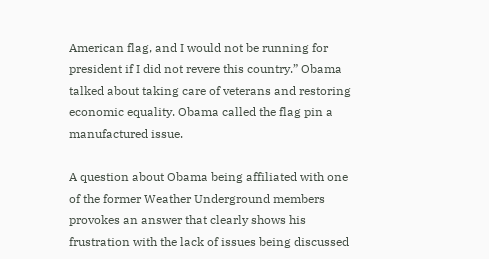American flag, and I would not be running for president if I did not revere this country.” Obama talked about taking care of veterans and restoring economic equality. Obama called the flag pin a manufactured issue.

A question about Obama being affiliated with one of the former Weather Underground members provokes an answer that clearly shows his frustration with the lack of issues being discussed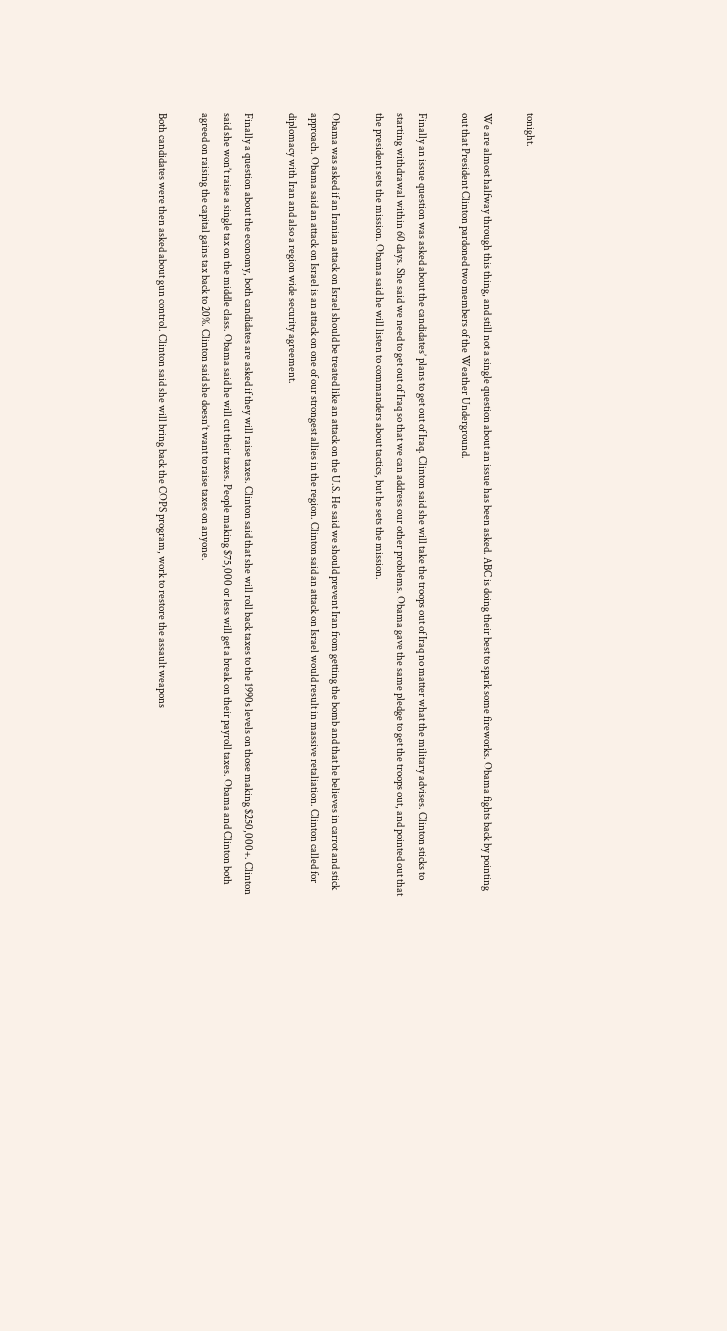tonight.

We are almost halfway through this thing, and still not a single question about an issue has been asked. ABC is doing their best to spark some fireworks. Obama fights back by pointing out that President Clinton pardoned two members of the Weather Underground.

Finally an issue question was asked about the candidates’ plans to get out of Iraq. Clinton said she will take the troops out of Iraq no matter what the military advises. Clinton sticks to starting withdrawal within 60 days. She said we need to get out of Iraq so that we can address our other problems. Obama gave the same pledge to get the troops out, and pointed out that the president sets the mission. Obama said he will listen to commanders about tactics, but he sets the mission.

Obama was asked if an Iranian attack on Israel should be treated like an attack on the U.S. He said we should prevent Iran from getting the bomb and that he believes in carrot and stick approach. Obama said an attack on Israel is an attack on one of our strongest allies in the region. Clinton said an attack on Israel would result in massive retaliation. Clinton called for diplomacy with Iran and also a region wide security agreement.

Finally a question about the economy, both candidates are asked if they will raise taxes. Clinton said that she will roll back taxes to the 1990s levels on those making $250,000+. Clinton said she won’t raise a single tax on the middle class. Obama said he will cut their taxes. People making $75,000 or less will get a break on their payroll taxes. Obama and Clinton both agreed on raising the capital gains tax back to 20%. Clinton said she doesn’t want to raise taxes on anyone.

Both candidates were then asked about gun control. Clinton said she will bring back the COPS program, work to restore the assault weapons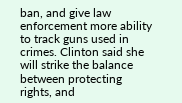ban, and give law enforcement more ability to track guns used in crimes. Clinton said she will strike the balance between protecting rights, and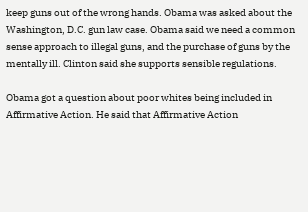keep guns out of the wrong hands. Obama was asked about the Washington, D.C. gun law case. Obama said we need a common sense approach to illegal guns, and the purchase of guns by the mentally ill. Clinton said she supports sensible regulations.

Obama got a question about poor whites being included in Affirmative Action. He said that Affirmative Action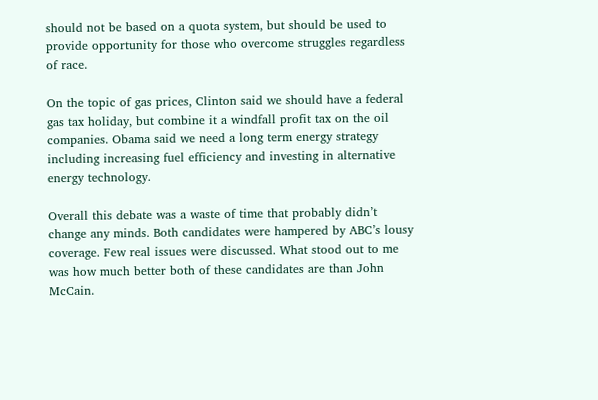should not be based on a quota system, but should be used to provide opportunity for those who overcome struggles regardless of race.

On the topic of gas prices, Clinton said we should have a federal gas tax holiday, but combine it a windfall profit tax on the oil companies. Obama said we need a long term energy strategy including increasing fuel efficiency and investing in alternative energy technology.

Overall this debate was a waste of time that probably didn’t change any minds. Both candidates were hampered by ABC’s lousy coverage. Few real issues were discussed. What stood out to me was how much better both of these candidates are than John McCain.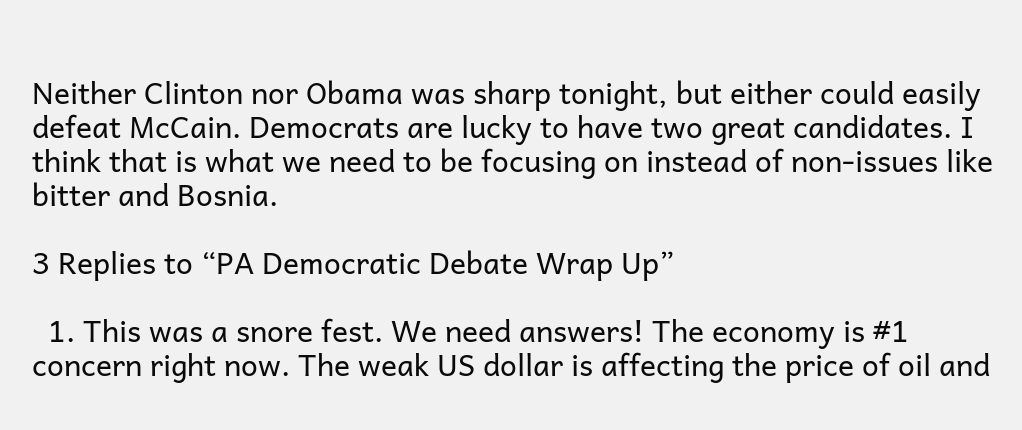Neither Clinton nor Obama was sharp tonight, but either could easily defeat McCain. Democrats are lucky to have two great candidates. I think that is what we need to be focusing on instead of non-issues like bitter and Bosnia.

3 Replies to “PA Democratic Debate Wrap Up”

  1. This was a snore fest. We need answers! The economy is #1 concern right now. The weak US dollar is affecting the price of oil and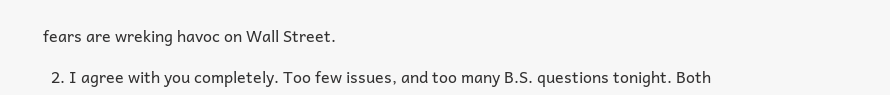fears are wreking havoc on Wall Street.

  2. I agree with you completely. Too few issues, and too many B.S. questions tonight. Both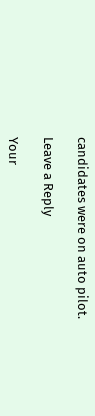candidates were on auto pilot.

Leave a Reply

Your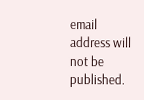email address will not be published.